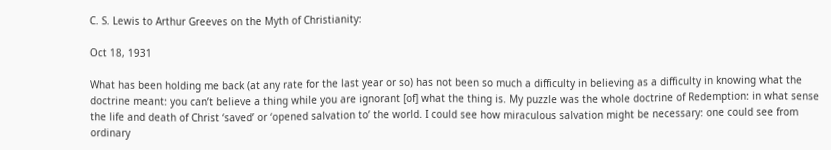C. S. Lewis to Arthur Greeves on the Myth of Christianity:

Oct 18, 1931

What has been holding me back (at any rate for the last year or so) has not been so much a difficulty in believing as a difficulty in knowing what the doctrine meant: you can’t believe a thing while you are ignorant [of] what the thing is. My puzzle was the whole doctrine of Redemption: in what sense the life and death of Christ ‘saved’ or ‘opened salvation to’ the world. I could see how miraculous salvation might be necessary: one could see from ordinary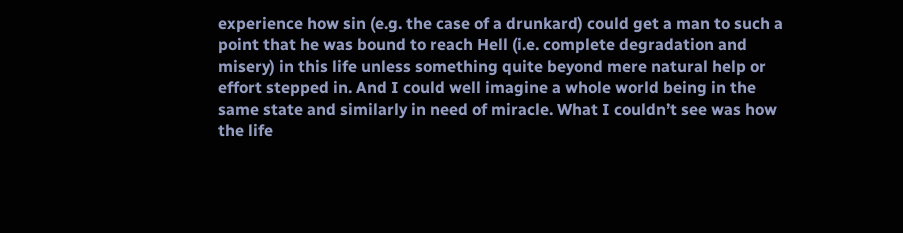experience how sin (e.g. the case of a drunkard) could get a man to such a point that he was bound to reach Hell (i.e. complete degradation and misery) in this life unless something quite beyond mere natural help or effort stepped in. And I could well imagine a whole world being in the same state and similarly in need of miracle. What I couldn’t see was how the life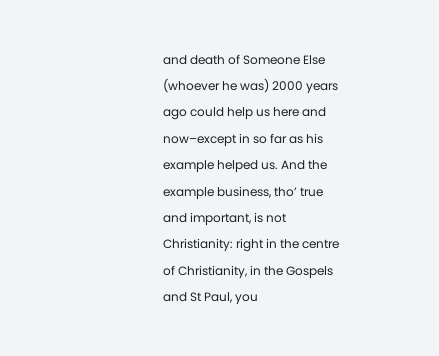and death of Someone Else (whoever he was) 2000 years ago could help us here and now–except in so far as his example helped us. And the example business, tho’ true and important, is not Christianity: right in the centre of Christianity, in the Gospels and St Paul, you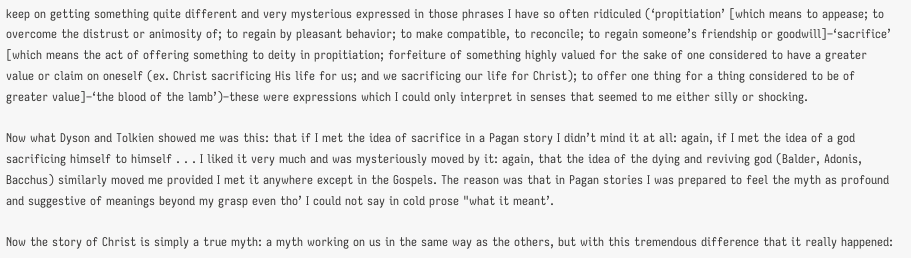keep on getting something quite different and very mysterious expressed in those phrases I have so often ridiculed (‘propitiation’ [which means to appease; to overcome the distrust or animosity of; to regain by pleasant behavior; to make compatible, to reconcile; to regain someone’s friendship or goodwill]–‘sacrifice’ [which means the act of offering something to deity in propitiation; forfeiture of something highly valued for the sake of one considered to have a greater value or claim on oneself (ex. Christ sacrificing His life for us; and we sacrificing our life for Christ); to offer one thing for a thing considered to be of greater value]–‘the blood of the lamb’)–these were expressions which I could only interpret in senses that seemed to me either silly or shocking.

Now what Dyson and Tolkien showed me was this: that if I met the idea of sacrifice in a Pagan story I didn’t mind it at all: again, if I met the idea of a god sacrificing himself to himself . . . I liked it very much and was mysteriously moved by it: again, that the idea of the dying and reviving god (Balder, Adonis, Bacchus) similarly moved me provided I met it anywhere except in the Gospels. The reason was that in Pagan stories I was prepared to feel the myth as profound and suggestive of meanings beyond my grasp even tho’ I could not say in cold prose "what it meant’.

Now the story of Christ is simply a true myth: a myth working on us in the same way as the others, but with this tremendous difference that it really happened: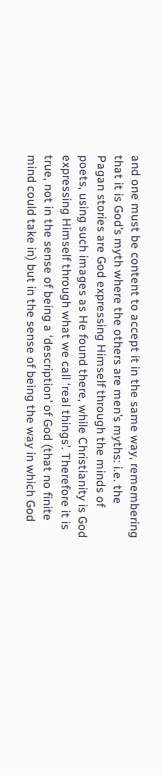and one must be content to accept it in the same way, remembering that it is God’s myth where the others are men’s myths: i.e. the Pagan stories are God expressing Himself through the minds of poets, using such images as He found there, while Christianity is God expressing Himself through what we call ‘real things’. Therefore it is true, not in the sense of being a ‘description’ of God (that no finite mind could take in) but in the sense of being the way in which God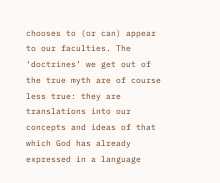chooses to (or can) appear to our faculties. The ‘doctrines’ we get out of the true myth are of course less true: they are translations into our concepts and ideas of that which God has already expressed in a language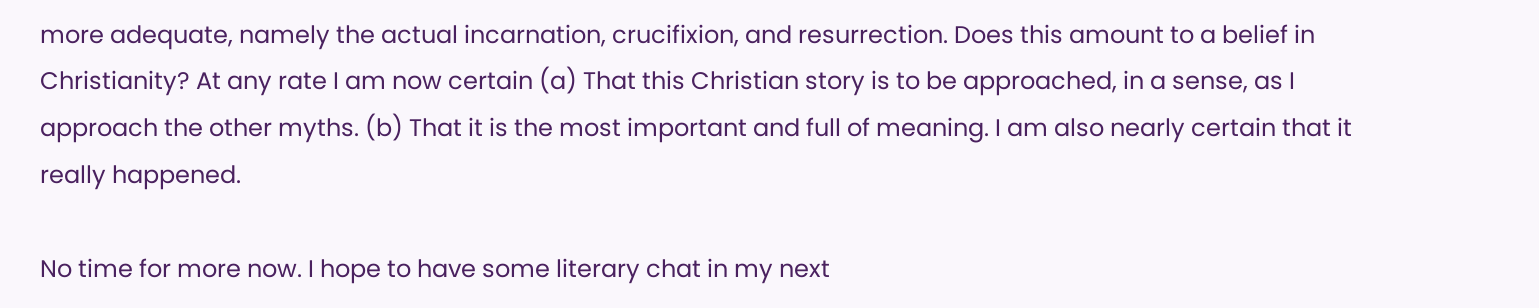more adequate, namely the actual incarnation, crucifixion, and resurrection. Does this amount to a belief in Christianity? At any rate I am now certain (a) That this Christian story is to be approached, in a sense, as I approach the other myths. (b) That it is the most important and full of meaning. I am also nearly certain that it really happened.

No time for more now. I hope to have some literary chat in my next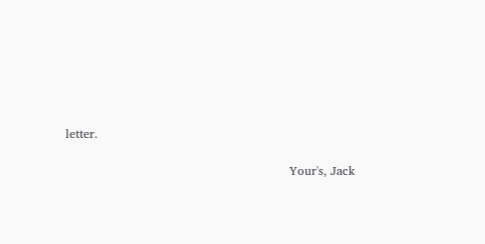letter.

                                                        Your's, Jack